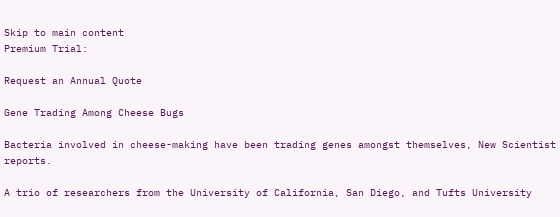Skip to main content
Premium Trial:

Request an Annual Quote

Gene Trading Among Cheese Bugs

Bacteria involved in cheese-making have been trading genes amongst themselves, New Scientist reports.

A trio of researchers from the University of California, San Diego, and Tufts University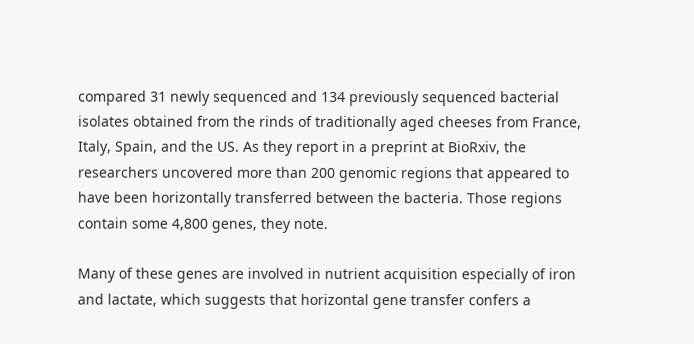compared 31 newly sequenced and 134 previously sequenced bacterial isolates obtained from the rinds of traditionally aged cheeses from France, Italy, Spain, and the US. As they report in a preprint at BioRxiv, the researchers uncovered more than 200 genomic regions that appeared to have been horizontally transferred between the bacteria. Those regions contain some 4,800 genes, they note.

Many of these genes are involved in nutrient acquisition especially of iron and lactate, which suggests that horizontal gene transfer confers a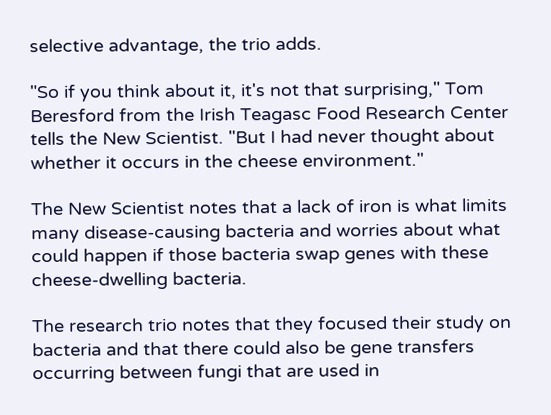selective advantage, the trio adds.

"So if you think about it, it's not that surprising," Tom Beresford from the Irish Teagasc Food Research Center tells the New Scientist. "But I had never thought about whether it occurs in the cheese environment."

The New Scientist notes that a lack of iron is what limits many disease-causing bacteria and worries about what could happen if those bacteria swap genes with these cheese-dwelling bacteria.

The research trio notes that they focused their study on bacteria and that there could also be gene transfers occurring between fungi that are used in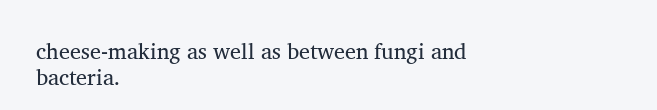cheese-making as well as between fungi and bacteria.